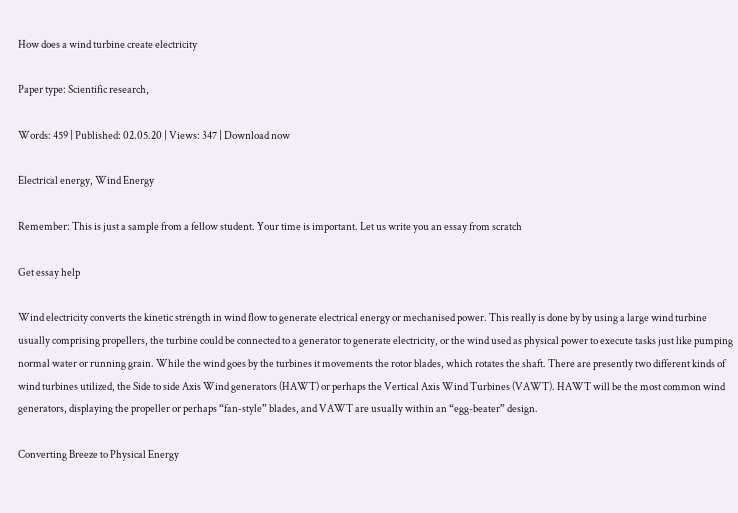How does a wind turbine create electricity

Paper type: Scientific research,

Words: 459 | Published: 02.05.20 | Views: 347 | Download now

Electrical energy, Wind Energy

Remember: This is just a sample from a fellow student. Your time is important. Let us write you an essay from scratch

Get essay help

Wind electricity converts the kinetic strength in wind flow to generate electrical energy or mechanised power. This really is done by by using a large wind turbine usually comprising propellers, the turbine could be connected to a generator to generate electricity, or the wind used as physical power to execute tasks just like pumping normal water or running grain. While the wind goes by the turbines it movements the rotor blades, which rotates the shaft. There are presently two different kinds of wind turbines utilized, the Side to side Axis Wind generators (HAWT) or perhaps the Vertical Axis Wind Turbines (VAWT). HAWT will be the most common wind generators, displaying the propeller or perhaps “fan-style” blades, and VAWT are usually within an “egg-beater” design.

Converting Breeze to Physical Energy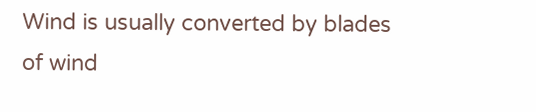Wind is usually converted by blades of wind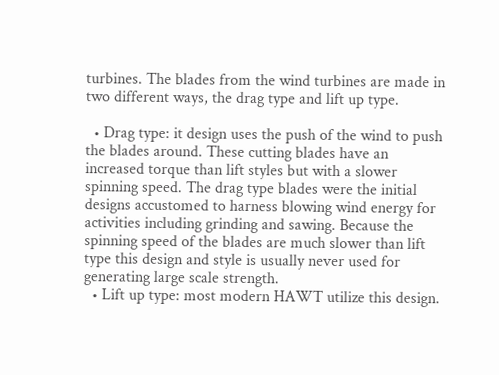turbines. The blades from the wind turbines are made in two different ways, the drag type and lift up type.

  • Drag type: it design uses the push of the wind to push the blades around. These cutting blades have an increased torque than lift styles but with a slower spinning speed. The drag type blades were the initial designs accustomed to harness blowing wind energy for activities including grinding and sawing. Because the spinning speed of the blades are much slower than lift type this design and style is usually never used for generating large scale strength.
  • Lift up type: most modern HAWT utilize this design.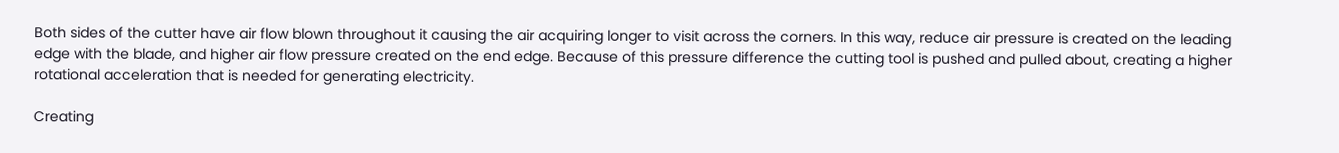Both sides of the cutter have air flow blown throughout it causing the air acquiring longer to visit across the corners. In this way, reduce air pressure is created on the leading edge with the blade, and higher air flow pressure created on the end edge. Because of this pressure difference the cutting tool is pushed and pulled about, creating a higher rotational acceleration that is needed for generating electricity.

Creating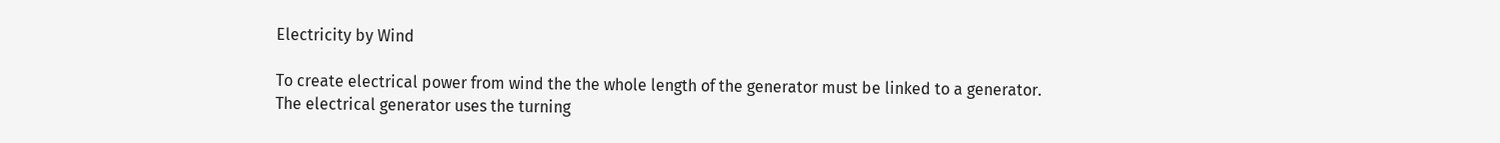Electricity by Wind

To create electrical power from wind the the whole length of the generator must be linked to a generator. The electrical generator uses the turning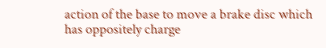action of the base to move a brake disc which has oppositely charge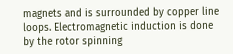magnets and is surrounded by copper line loops. Electromagnetic induction is done by the rotor spinning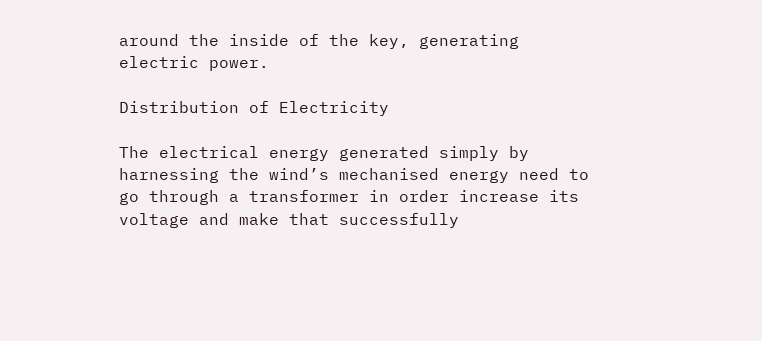around the inside of the key, generating electric power.

Distribution of Electricity

The electrical energy generated simply by harnessing the wind’s mechanised energy need to go through a transformer in order increase its voltage and make that successfully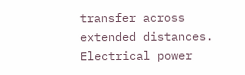transfer across extended distances. Electrical power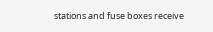stations and fuse boxes receive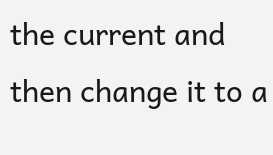the current and then change it to a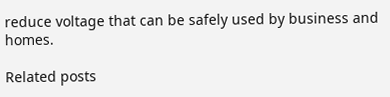reduce voltage that can be safely used by business and homes.

Related posts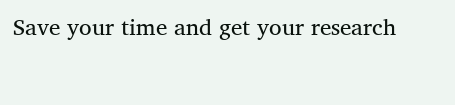Save your time and get your research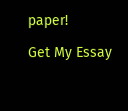paper!

Get My Essay